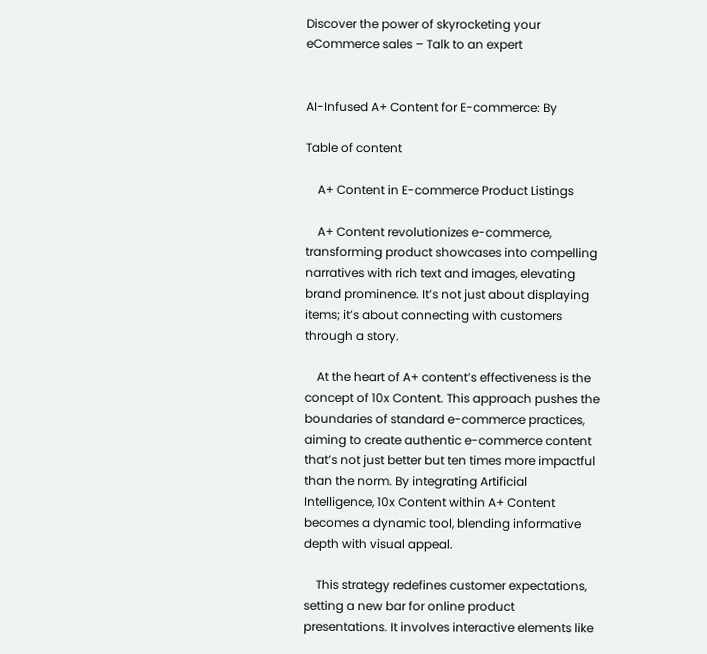Discover the power of skyrocketing your eCommerce sales – Talk to an expert


AI-Infused A+ Content for E-commerce: By

Table of content

    A+ Content in E-commerce Product Listings

    A+ Content revolutionizes e-commerce, transforming product showcases into compelling narratives with rich text and images, elevating brand prominence. It’s not just about displaying items; it’s about connecting with customers through a story.

    At the heart of A+ content’s effectiveness is the concept of 10x Content. This approach pushes the boundaries of standard e-commerce practices, aiming to create authentic e-commerce content that’s not just better but ten times more impactful than the norm. By integrating Artificial Intelligence, 10x Content within A+ Content becomes a dynamic tool, blending informative depth with visual appeal.

    This strategy redefines customer expectations, setting a new bar for online product presentations. It involves interactive elements like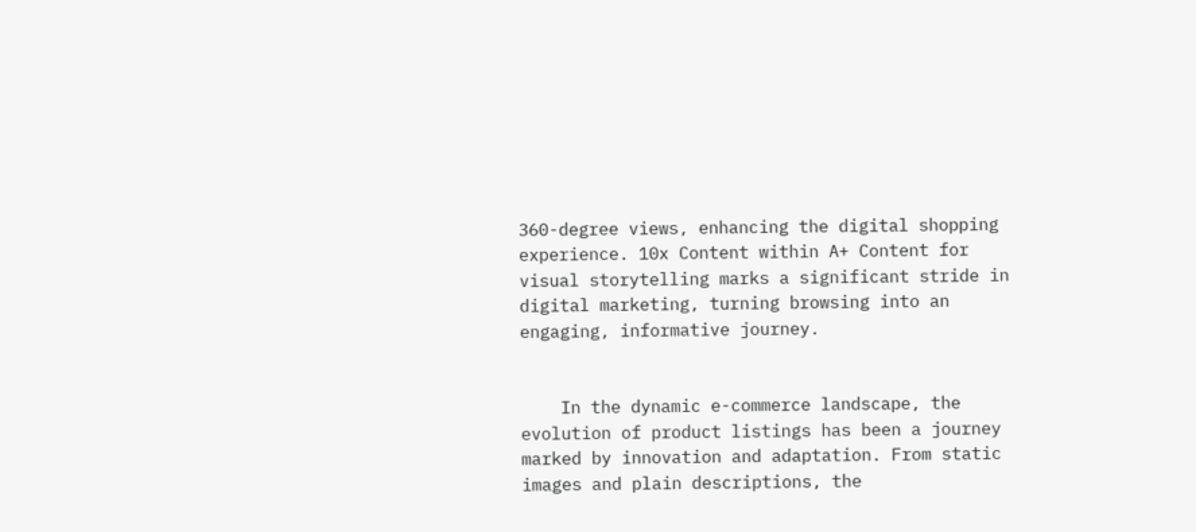360-degree views, enhancing the digital shopping experience. 10x Content within A+ Content for visual storytelling marks a significant stride in digital marketing, turning browsing into an engaging, informative journey.


    In the dynamic e-commerce landscape, the evolution of product listings has been a journey marked by innovation and adaptation. From static images and plain descriptions, the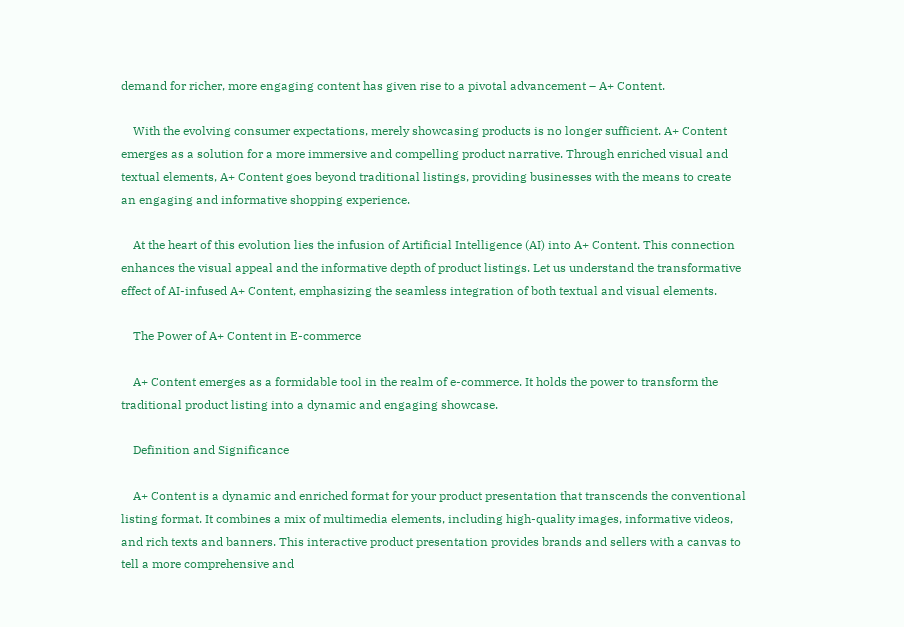demand for richer, more engaging content has given rise to a pivotal advancement – A+ Content.

    With the evolving consumer expectations, merely showcasing products is no longer sufficient. A+ Content emerges as a solution for a more immersive and compelling product narrative. Through enriched visual and textual elements, A+ Content goes beyond traditional listings, providing businesses with the means to create an engaging and informative shopping experience.

    At the heart of this evolution lies the infusion of Artificial Intelligence (AI) into A+ Content. This connection enhances the visual appeal and the informative depth of product listings. Let us understand the transformative effect of AI-infused A+ Content, emphasizing the seamless integration of both textual and visual elements.

    The Power of A+ Content in E-commerce

    A+ Content emerges as a formidable tool in the realm of e-commerce. It holds the power to transform the traditional product listing into a dynamic and engaging showcase.

    Definition and Significance

    A+ Content is a dynamic and enriched format for your product presentation that transcends the conventional listing format. It combines a mix of multimedia elements, including high-quality images, informative videos, and rich texts and banners. This interactive product presentation provides brands and sellers with a canvas to tell a more comprehensive and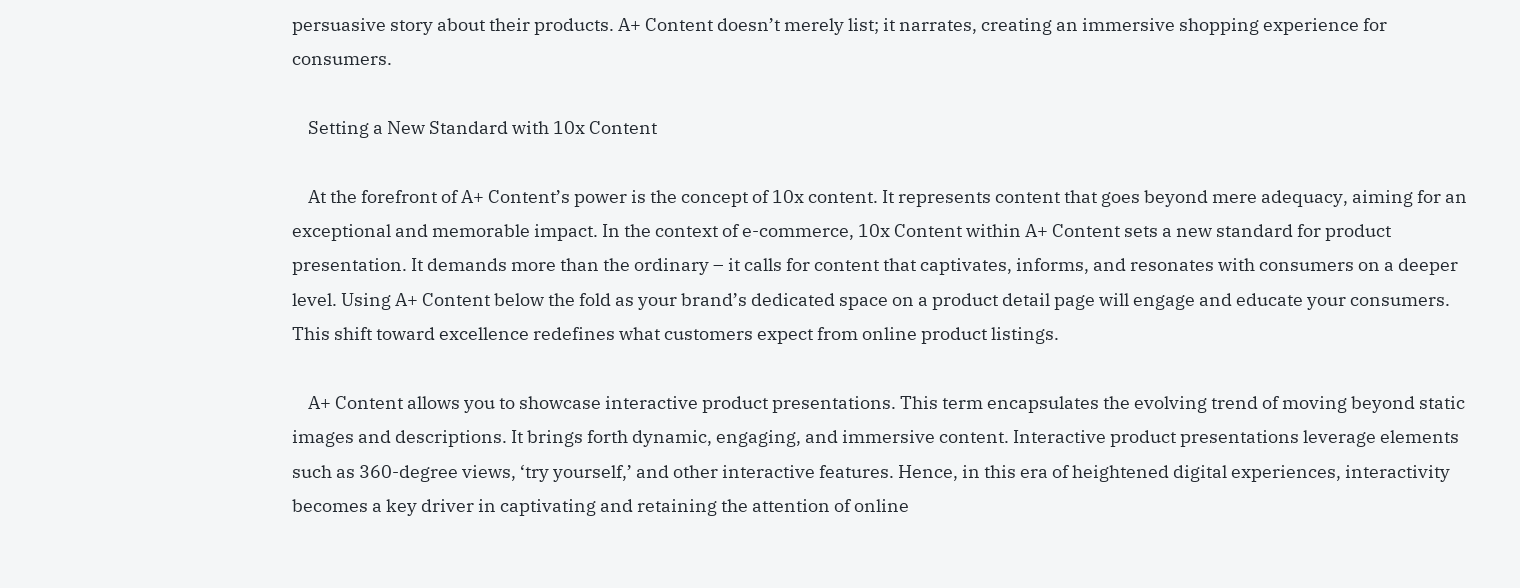persuasive story about their products. A+ Content doesn’t merely list; it narrates, creating an immersive shopping experience for consumers.

    Setting a New Standard with 10x Content

    At the forefront of A+ Content’s power is the concept of 10x content. It represents content that goes beyond mere adequacy, aiming for an exceptional and memorable impact. In the context of e-commerce, 10x Content within A+ Content sets a new standard for product presentation. It demands more than the ordinary – it calls for content that captivates, informs, and resonates with consumers on a deeper level. Using A+ Content below the fold as your brand’s dedicated space on a product detail page will engage and educate your consumers. This shift toward excellence redefines what customers expect from online product listings.

    A+ Content allows you to showcase interactive product presentations. This term encapsulates the evolving trend of moving beyond static images and descriptions. It brings forth dynamic, engaging, and immersive content. Interactive product presentations leverage elements such as 360-degree views, ‘try yourself,’ and other interactive features. Hence, in this era of heightened digital experiences, interactivity becomes a key driver in captivating and retaining the attention of online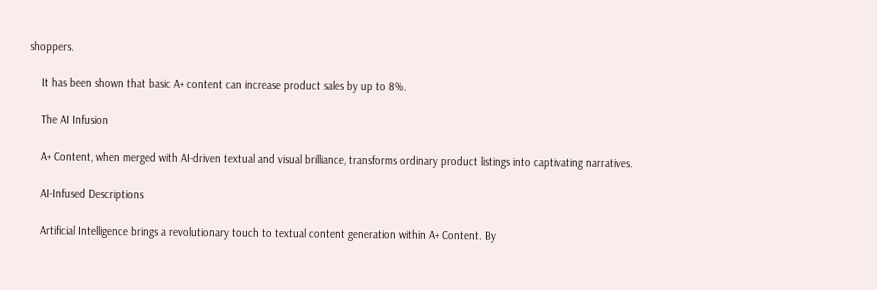shoppers.

    It has been shown that basic A+ content can increase product sales by up to 8%.

    The AI Infusion

    A+ Content, when merged with AI-driven textual and visual brilliance, transforms ordinary product listings into captivating narratives.

    AI-Infused Descriptions

    Artificial Intelligence brings a revolutionary touch to textual content generation within A+ Content. By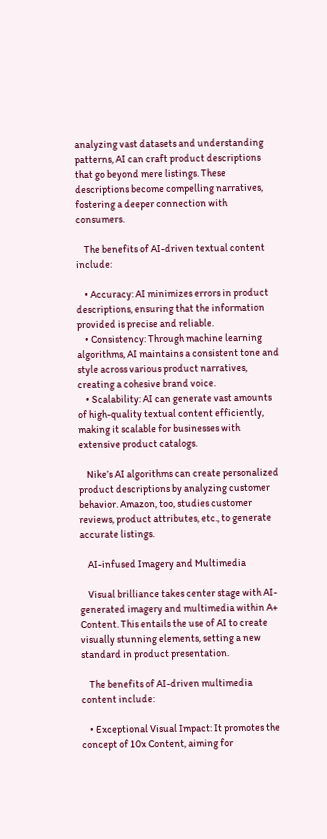analyzing vast datasets and understanding patterns, AI can craft product descriptions that go beyond mere listings. These descriptions become compelling narratives, fostering a deeper connection with consumers.

    The benefits of AI-driven textual content include:

    • Accuracy: AI minimizes errors in product descriptions, ensuring that the information provided is precise and reliable.
    • Consistency: Through machine learning algorithms, AI maintains a consistent tone and style across various product narratives, creating a cohesive brand voice.
    • Scalability: AI can generate vast amounts of high-quality textual content efficiently, making it scalable for businesses with extensive product catalogs.

    Nike’s AI algorithms can create personalized product descriptions by analyzing customer behavior. Amazon, too, studies customer reviews, product attributes, etc., to generate accurate listings.

    AI-infused Imagery and Multimedia

    Visual brilliance takes center stage with AI-generated imagery and multimedia within A+ Content. This entails the use of AI to create visually stunning elements, setting a new standard in product presentation.

    The benefits of AI-driven multimedia content include:

    • Exceptional Visual Impact: It promotes the concept of 10x Content, aiming for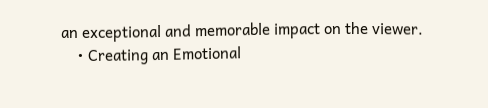an exceptional and memorable impact on the viewer.
    • Creating an Emotional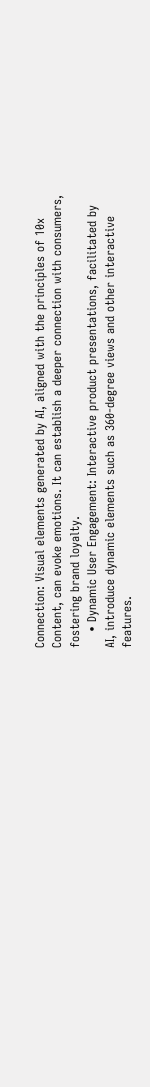Connection: Visual elements generated by AI, aligned with the principles of 10x Content, can evoke emotions. It can establish a deeper connection with consumers, fostering brand loyalty.
    • Dynamic User Engagement: Interactive product presentations, facilitated by AI, introduce dynamic elements such as 360-degree views and other interactive features.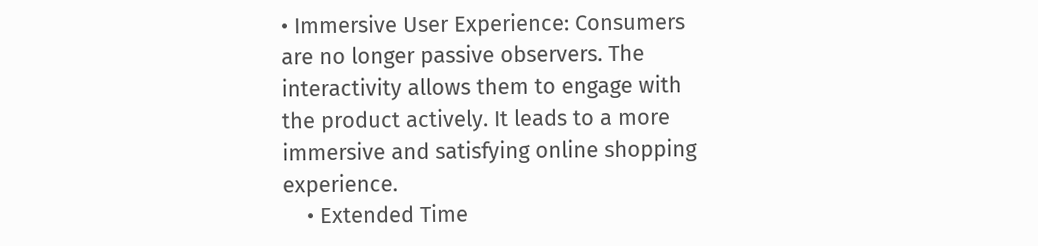• Immersive User Experience: Consumers are no longer passive observers. The interactivity allows them to engage with the product actively. It leads to a more immersive and satisfying online shopping experience.
    • Extended Time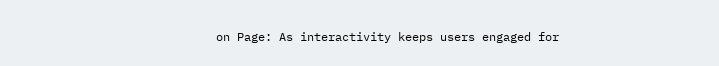on Page: As interactivity keeps users engaged for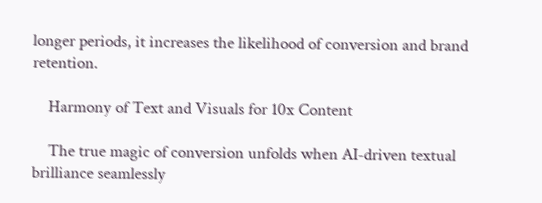longer periods, it increases the likelihood of conversion and brand retention.

    Harmony of Text and Visuals for 10x Content

    The true magic of conversion unfolds when AI-driven textual brilliance seamlessly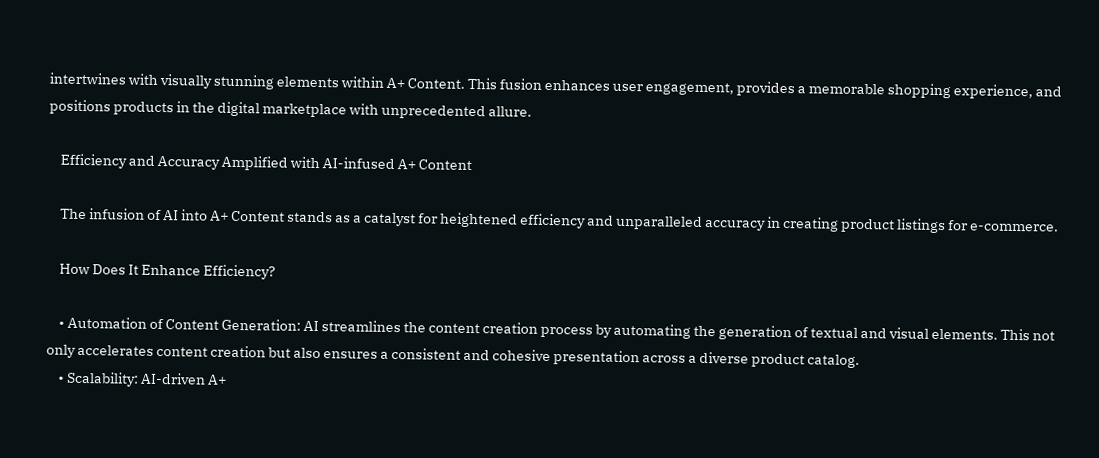intertwines with visually stunning elements within A+ Content. This fusion enhances user engagement, provides a memorable shopping experience, and positions products in the digital marketplace with unprecedented allure.

    Efficiency and Accuracy Amplified with AI-infused A+ Content

    The infusion of AI into A+ Content stands as a catalyst for heightened efficiency and unparalleled accuracy in creating product listings for e-commerce.

    How Does It Enhance Efficiency?

    • Automation of Content Generation: AI streamlines the content creation process by automating the generation of textual and visual elements. This not only accelerates content creation but also ensures a consistent and cohesive presentation across a diverse product catalog.
    • Scalability: AI-driven A+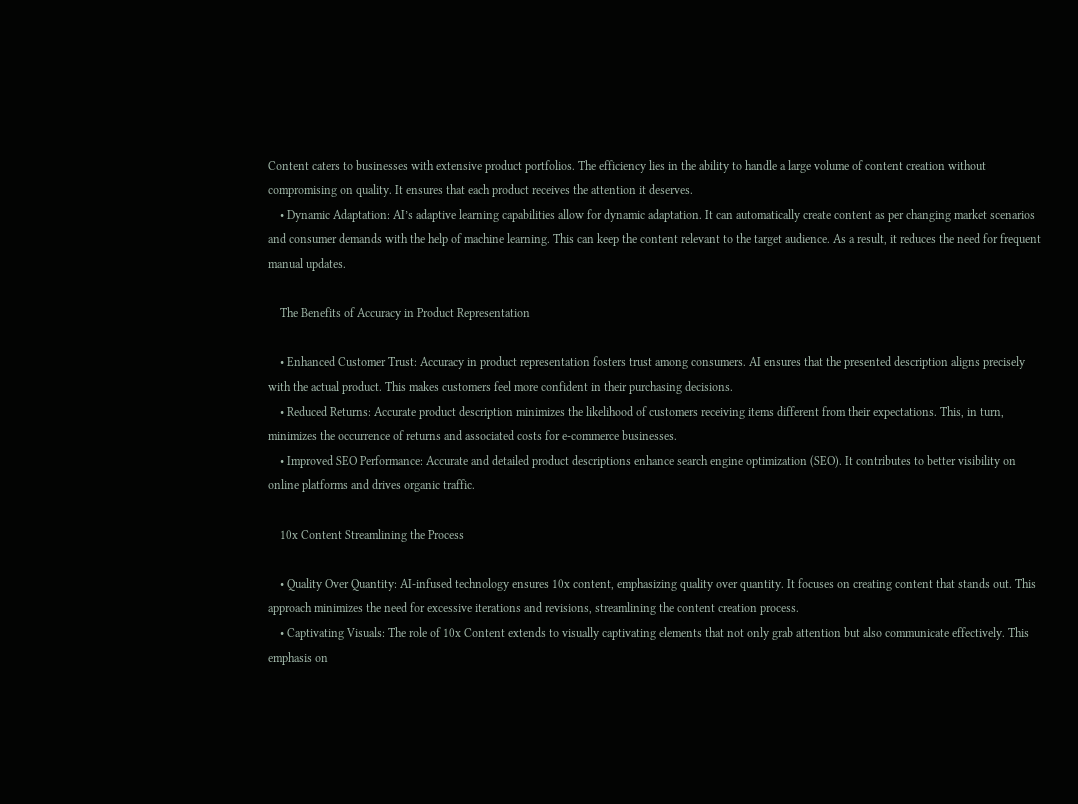Content caters to businesses with extensive product portfolios. The efficiency lies in the ability to handle a large volume of content creation without compromising on quality. It ensures that each product receives the attention it deserves.
    • Dynamic Adaptation: AI’s adaptive learning capabilities allow for dynamic adaptation. It can automatically create content as per changing market scenarios and consumer demands with the help of machine learning. This can keep the content relevant to the target audience. As a result, it reduces the need for frequent manual updates.

    The Benefits of Accuracy in Product Representation

    • Enhanced Customer Trust: Accuracy in product representation fosters trust among consumers. AI ensures that the presented description aligns precisely with the actual product. This makes customers feel more confident in their purchasing decisions.
    • Reduced Returns: Accurate product description minimizes the likelihood of customers receiving items different from their expectations. This, in turn, minimizes the occurrence of returns and associated costs for e-commerce businesses.
    • Improved SEO Performance: Accurate and detailed product descriptions enhance search engine optimization (SEO). It contributes to better visibility on online platforms and drives organic traffic.

    10x Content Streamlining the Process

    • Quality Over Quantity: AI-infused technology ensures 10x content, emphasizing quality over quantity. It focuses on creating content that stands out. This approach minimizes the need for excessive iterations and revisions, streamlining the content creation process.
    • Captivating Visuals: The role of 10x Content extends to visually captivating elements that not only grab attention but also communicate effectively. This emphasis on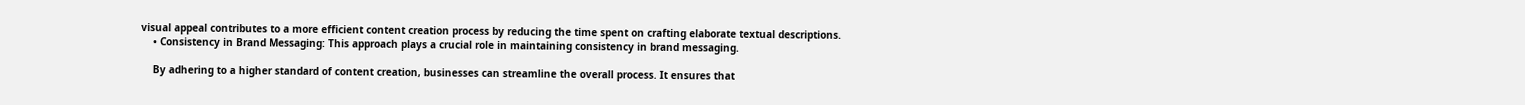visual appeal contributes to a more efficient content creation process by reducing the time spent on crafting elaborate textual descriptions.
    • Consistency in Brand Messaging: This approach plays a crucial role in maintaining consistency in brand messaging.

    By adhering to a higher standard of content creation, businesses can streamline the overall process. It ensures that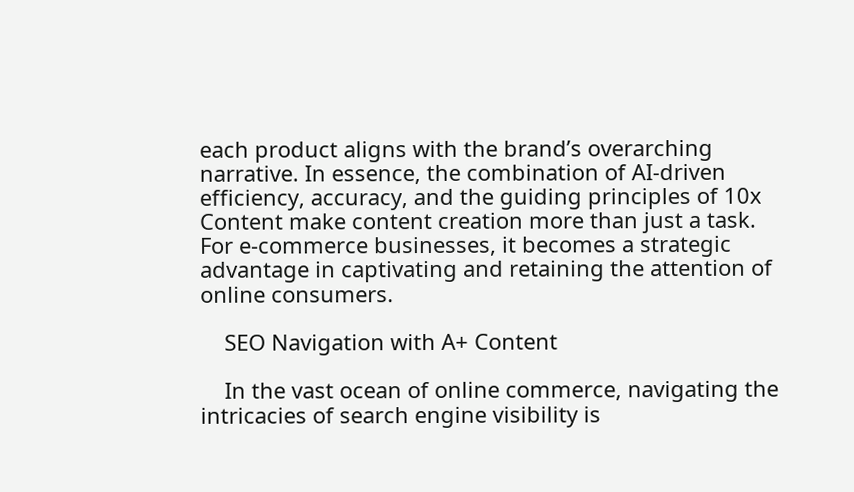each product aligns with the brand’s overarching narrative. In essence, the combination of AI-driven efficiency, accuracy, and the guiding principles of 10x Content make content creation more than just a task. For e-commerce businesses, it becomes a strategic advantage in captivating and retaining the attention of online consumers.

    SEO Navigation with A+ Content

    In the vast ocean of online commerce, navigating the intricacies of search engine visibility is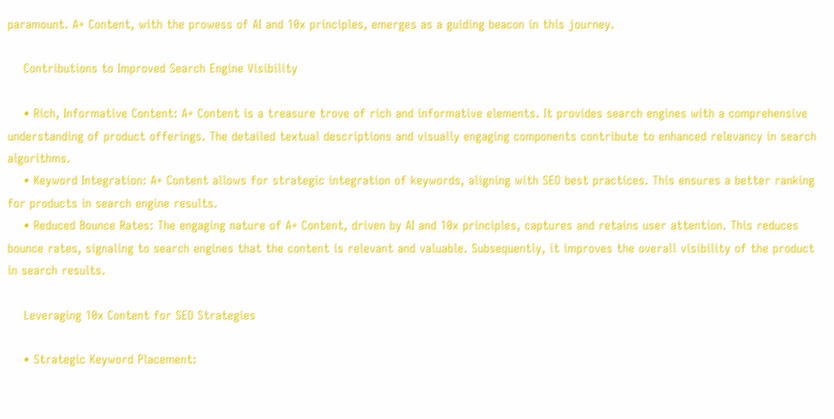paramount. A+ Content, with the prowess of AI and 10x principles, emerges as a guiding beacon in this journey.

    Contributions to Improved Search Engine Visibility

    • Rich, Informative Content: A+ Content is a treasure trove of rich and informative elements. It provides search engines with a comprehensive understanding of product offerings. The detailed textual descriptions and visually engaging components contribute to enhanced relevancy in search algorithms.
    • Keyword Integration: A+ Content allows for strategic integration of keywords, aligning with SEO best practices. This ensures a better ranking for products in search engine results.
    • Reduced Bounce Rates: The engaging nature of A+ Content, driven by AI and 10x principles, captures and retains user attention. This reduces bounce rates, signaling to search engines that the content is relevant and valuable. Subsequently, it improves the overall visibility of the product in search results.

    Leveraging 10x Content for SEO Strategies

    • Strategic Keyword Placement: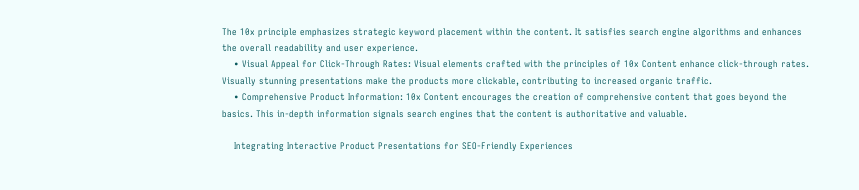The 10x principle emphasizes strategic keyword placement within the content. It satisfies search engine algorithms and enhances the overall readability and user experience.
    • Visual Appeal for Click-Through Rates: Visual elements crafted with the principles of 10x Content enhance click-through rates. Visually stunning presentations make the products more clickable, contributing to increased organic traffic.
    • Comprehensive Product Information: 10x Content encourages the creation of comprehensive content that goes beyond the basics. This in-depth information signals search engines that the content is authoritative and valuable.

    Integrating Interactive Product Presentations for SEO-Friendly Experiences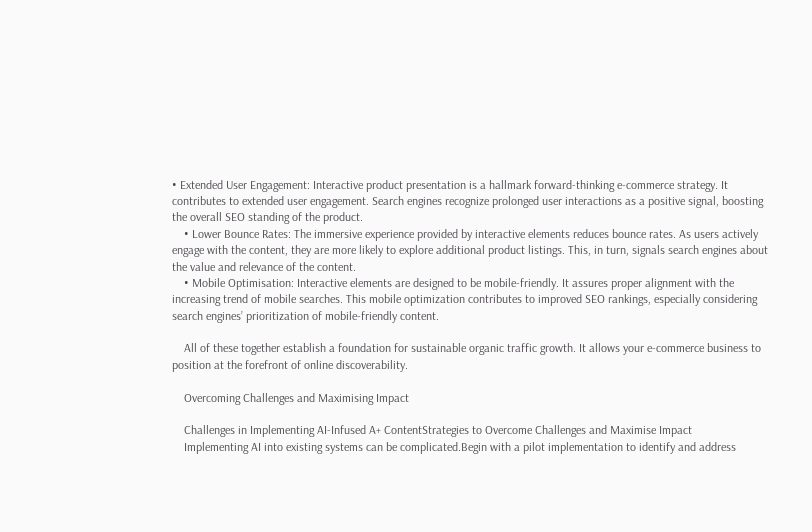• Extended User Engagement: Interactive product presentation is a hallmark forward-thinking e-commerce strategy. It contributes to extended user engagement. Search engines recognize prolonged user interactions as a positive signal, boosting the overall SEO standing of the product.
    • Lower Bounce Rates: The immersive experience provided by interactive elements reduces bounce rates. As users actively engage with the content, they are more likely to explore additional product listings. This, in turn, signals search engines about the value and relevance of the content.
    • Mobile Optimisation: Interactive elements are designed to be mobile-friendly. It assures proper alignment with the increasing trend of mobile searches. This mobile optimization contributes to improved SEO rankings, especially considering search engines’ prioritization of mobile-friendly content.

    All of these together establish a foundation for sustainable organic traffic growth. It allows your e-commerce business to position at the forefront of online discoverability.

    Overcoming Challenges and Maximising Impact

    Challenges in Implementing AI-Infused A+ ContentStrategies to Overcome Challenges and Maximise Impact
    Implementing AI into existing systems can be complicated.Begin with a pilot implementation to identify and address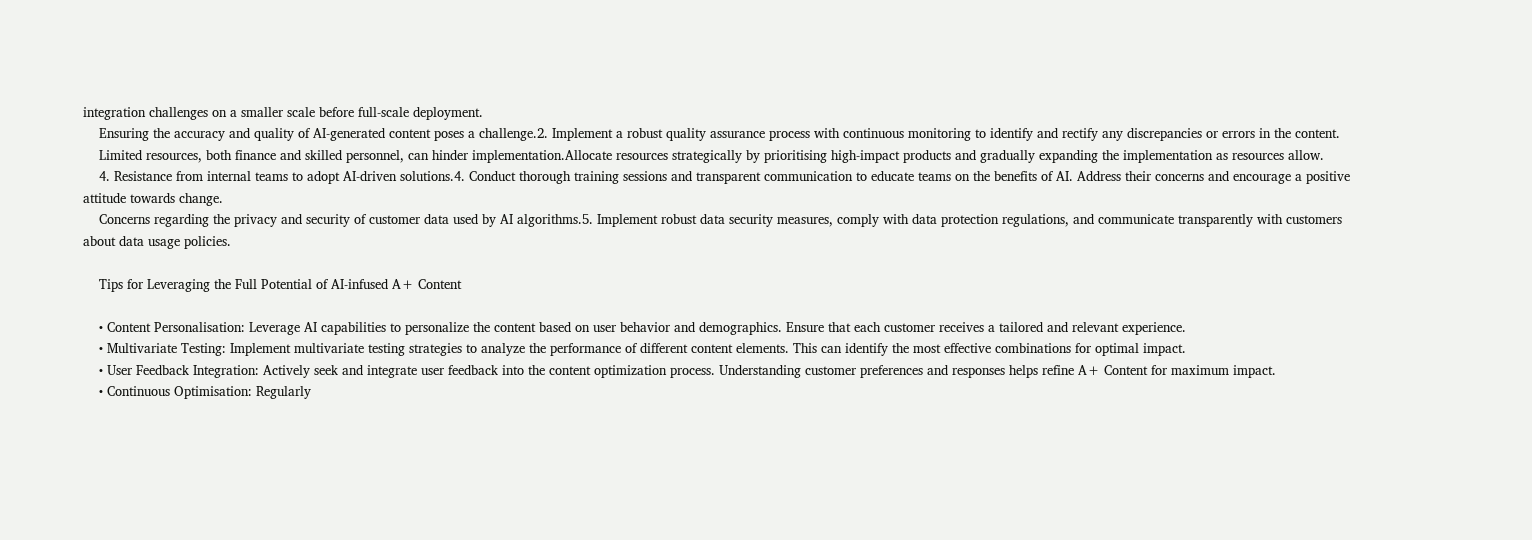integration challenges on a smaller scale before full-scale deployment.
    Ensuring the accuracy and quality of AI-generated content poses a challenge.2. Implement a robust quality assurance process with continuous monitoring to identify and rectify any discrepancies or errors in the content.
    Limited resources, both finance and skilled personnel, can hinder implementation.Allocate resources strategically by prioritising high-impact products and gradually expanding the implementation as resources allow.
    4. Resistance from internal teams to adopt AI-driven solutions.4. Conduct thorough training sessions and transparent communication to educate teams on the benefits of AI. Address their concerns and encourage a positive attitude towards change.
    Concerns regarding the privacy and security of customer data used by AI algorithms.5. Implement robust data security measures, comply with data protection regulations, and communicate transparently with customers about data usage policies.

    Tips for Leveraging the Full Potential of AI-infused A+ Content

    • Content Personalisation: Leverage AI capabilities to personalize the content based on user behavior and demographics. Ensure that each customer receives a tailored and relevant experience.
    • Multivariate Testing: Implement multivariate testing strategies to analyze the performance of different content elements. This can identify the most effective combinations for optimal impact.
    • User Feedback Integration: Actively seek and integrate user feedback into the content optimization process. Understanding customer preferences and responses helps refine A+ Content for maximum impact.
    • Continuous Optimisation: Regularly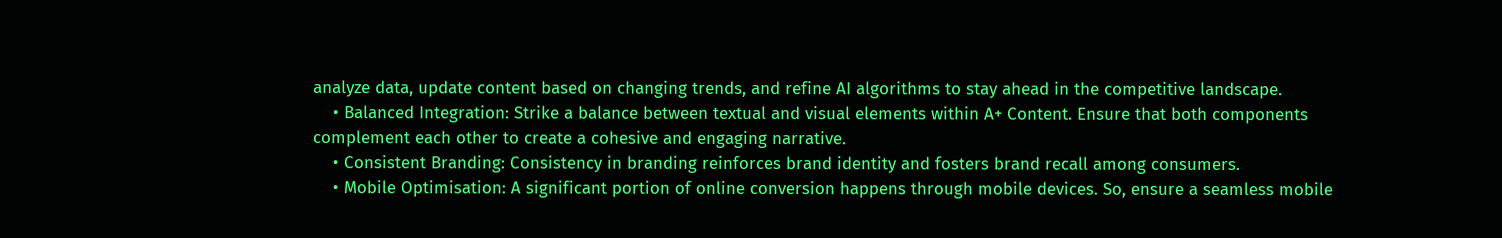analyze data, update content based on changing trends, and refine AI algorithms to stay ahead in the competitive landscape.
    • Balanced Integration: Strike a balance between textual and visual elements within A+ Content. Ensure that both components complement each other to create a cohesive and engaging narrative.
    • Consistent Branding: Consistency in branding reinforces brand identity and fosters brand recall among consumers.
    • Mobile Optimisation: A significant portion of online conversion happens through mobile devices. So, ensure a seamless mobile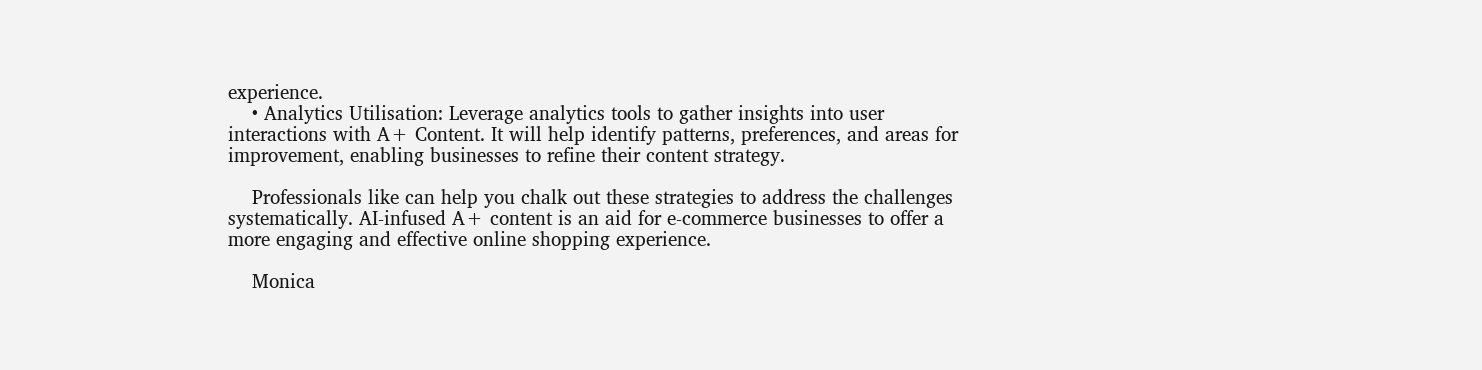experience.
    • Analytics Utilisation: Leverage analytics tools to gather insights into user interactions with A+ Content. It will help identify patterns, preferences, and areas for improvement, enabling businesses to refine their content strategy.

    Professionals like can help you chalk out these strategies to address the challenges systematically. AI-infused A+ content is an aid for e-commerce businesses to offer a more engaging and effective online shopping experience.

    Monica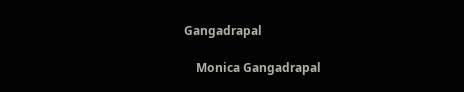Gangadrapal

    Monica Gangadrapal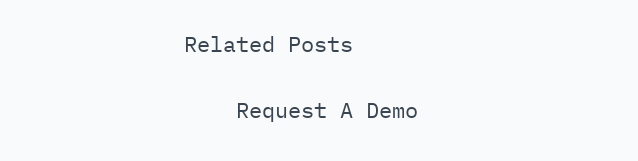Related Posts

    Request A Demo